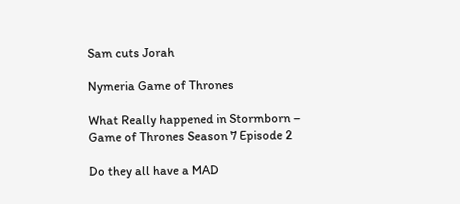Sam cuts Jorah

Nymeria Game of Thrones

What Really happened in Stormborn – Game of Thrones Season 7 Episode 2

Do they all have a MAD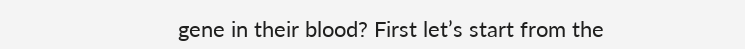gene in their blood? First let’s start from the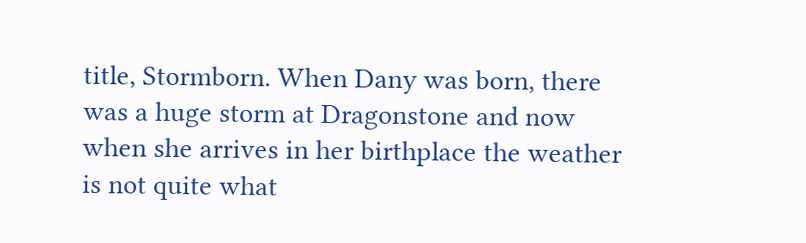title, Stormborn. When Dany was born, there was a huge storm at Dragonstone and now when she arrives in her birthplace the weather is not quite what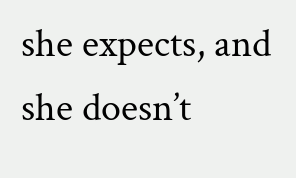she expects, and she doesn’t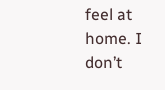feel at home. I don’t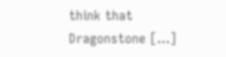think that Dragonstone […]